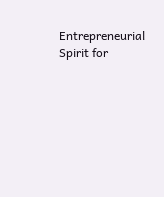Entrepreneurial Spirit for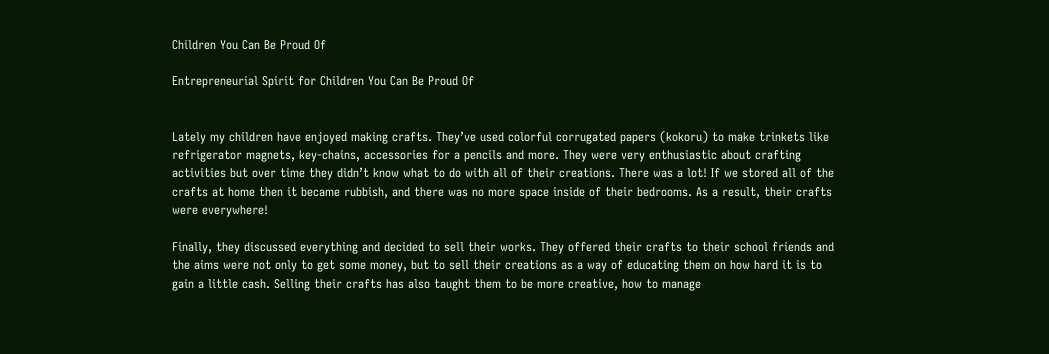Children You Can Be Proud Of

Entrepreneurial Spirit for Children You Can Be Proud Of


Lately my children have enjoyed making crafts. They’ve used colorful corrugated papers (kokoru) to make trinkets like refrigerator magnets, key-chains, accessories for a pencils and more. They were very enthusiastic about crafting activities but over time they didn’t know what to do with all of their creations. There was a lot! If we stored all of the crafts at home then it became rubbish, and there was no more space inside of their bedrooms. As a result, their crafts were everywhere!

Finally, they discussed everything and decided to sell their works. They offered their crafts to their school friends and the aims were not only to get some money, but to sell their creations as a way of educating them on how hard it is to gain a little cash. Selling their crafts has also taught them to be more creative, how to manage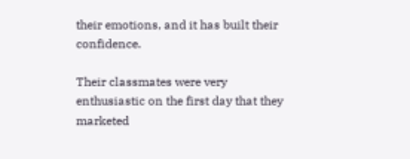their emotions, and it has built their confidence.

Their classmates were very enthusiastic on the first day that they marketed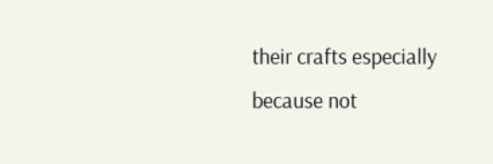their crafts especially because not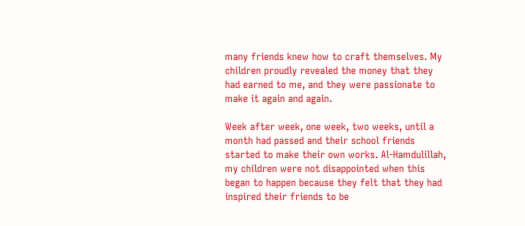many friends knew how to craft themselves. My children proudly revealed the money that they had earned to me, and they were passionate to make it again and again.

Week after week, one week, two weeks, until a month had passed and their school friends started to make their own works. Al-Hamdulillah, my children were not disappointed when this began to happen because they felt that they had inspired their friends to be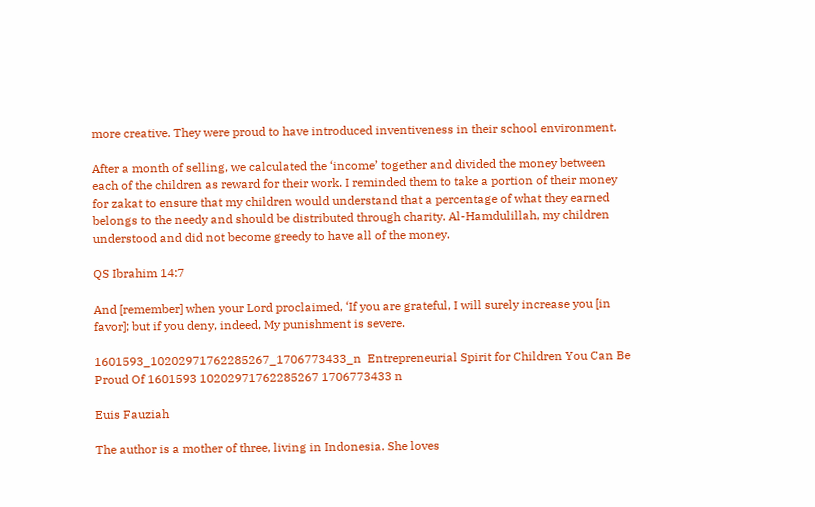more creative. They were proud to have introduced inventiveness in their school environment.

After a month of selling, we calculated the ‘income’ together and divided the money between each of the children as reward for their work. I reminded them to take a portion of their money for zakat to ensure that my children would understand that a percentage of what they earned belongs to the needy and should be distributed through charity. Al-Hamdulillah, my children understood and did not become greedy to have all of the money.

QS Ibrahim 14:7

And [remember] when your Lord proclaimed, ‘If you are grateful, I will surely increase you [in favor]; but if you deny, indeed, My punishment is severe.

1601593_10202971762285267_1706773433_n  Entrepreneurial Spirit for Children You Can Be Proud Of 1601593 10202971762285267 1706773433 n

Euis Fauziah

The author is a mother of three, living in Indonesia. She loves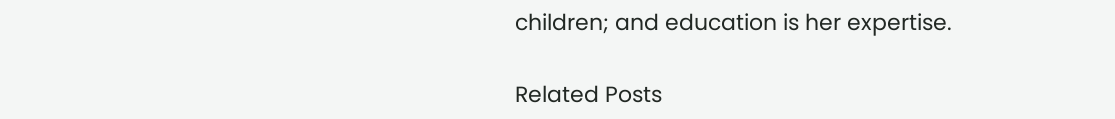children; and education is her expertise.

Related Posts